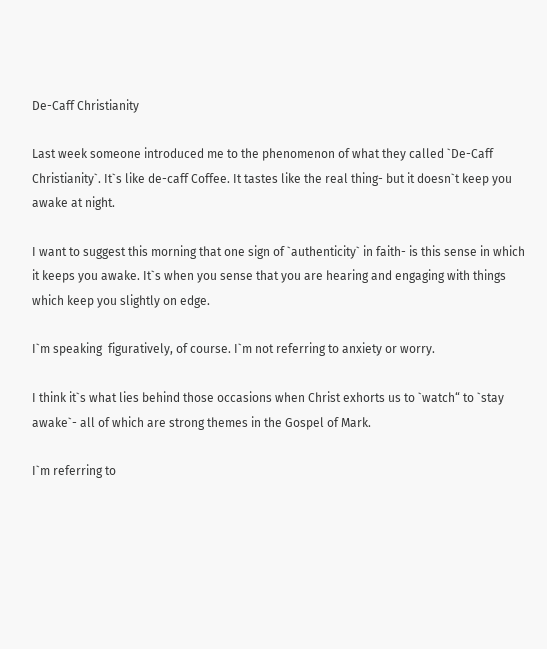De-Caff Christianity

Last week someone introduced me to the phenomenon of what they called `De-Caff Christianity`. It`s like de-caff Coffee. It tastes like the real thing- but it doesn`t keep you awake at night.

I want to suggest this morning that one sign of `authenticity` in faith- is this sense in which it keeps you awake. It`s when you sense that you are hearing and engaging with things which keep you slightly on edge.

I`m speaking  figuratively, of course. I`m not referring to anxiety or worry.

I think it`s what lies behind those occasions when Christ exhorts us to `watch“ to `stay awake`- all of which are strong themes in the Gospel of Mark.

I`m referring to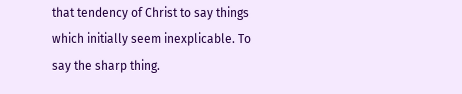that tendency of Christ to say things which initially seem inexplicable. To say the sharp thing.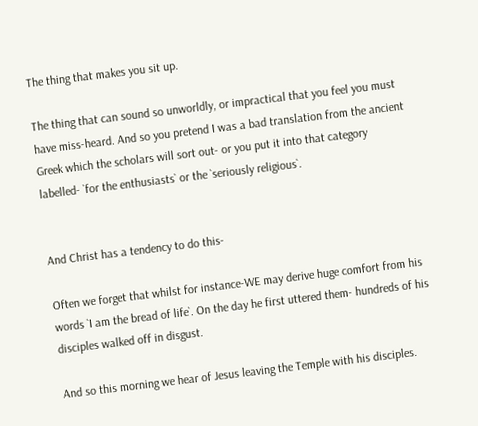The thing that makes you sit up.

The thing that can sound so unworldly, or impractical that you feel you must have miss-heard. And so you pretend I was a bad translation from the ancient Greek which the scholars will sort out- or you put it into that category labelled- `for the enthusiasts` or the `seriously religious`.


And Christ has a tendency to do this-

Often we forget that whilst for instance-WE may derive huge comfort from his words `I am the bread of life`. On the day he first uttered them- hundreds of his disciples walked off in disgust.

And so this morning we hear of Jesus leaving the Temple with his disciples.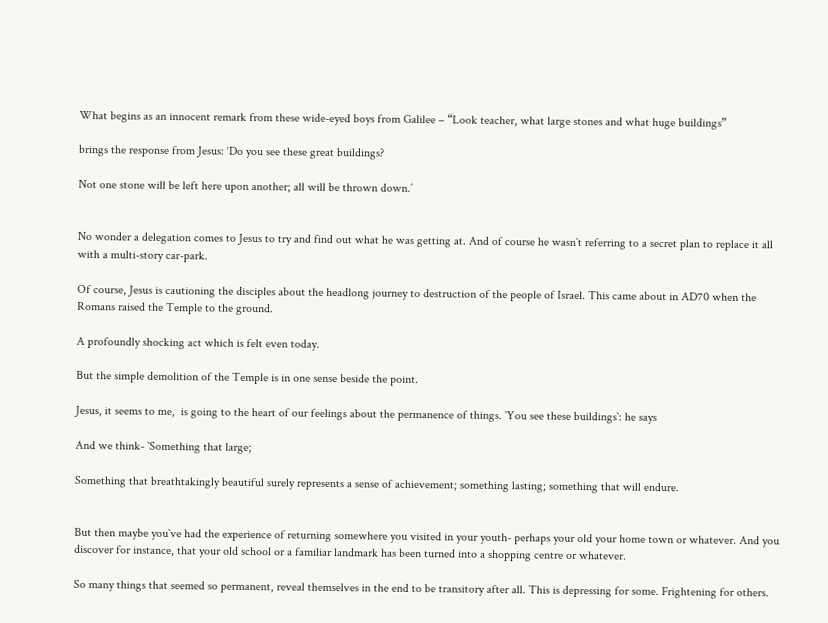What begins as an innocent remark from these wide-eyed boys from Galilee – “Look teacher, what large stones and what huge buildings”

brings the response from Jesus: ‘Do you see these great buildings?

Not one stone will be left here upon another; all will be thrown down.’


No wonder a delegation comes to Jesus to try and find out what he was getting at. And of course he wasn`t referring to a secret plan to replace it all with a multi-story car-park.

Of course, Jesus is cautioning the disciples about the headlong journey to destruction of the people of Israel. This came about in AD70 when the Romans raised the Temple to the ground.

A profoundly shocking act which is felt even today.

But the simple demolition of the Temple is in one sense beside the point.

Jesus, it seems to me,  is going to the heart of our feelings about the permanence of things. `You see these buildings`: he says

And we think- `Something that large;

Something that breathtakingly beautiful surely represents a sense of achievement; something lasting; something that will endure.


But then maybe you`ve had the experience of returning somewhere you visited in your youth- perhaps your old your home town or whatever. And you discover for instance, that your old school or a familiar landmark has been turned into a shopping centre or whatever.

So many things that seemed so permanent, reveal themselves in the end to be transitory after all. This is depressing for some. Frightening for others.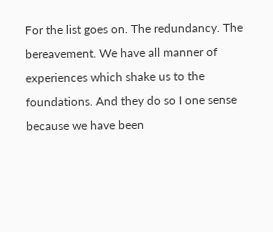For the list goes on. The redundancy. The bereavement. We have all manner of experiences which shake us to the foundations. And they do so I one sense because we have been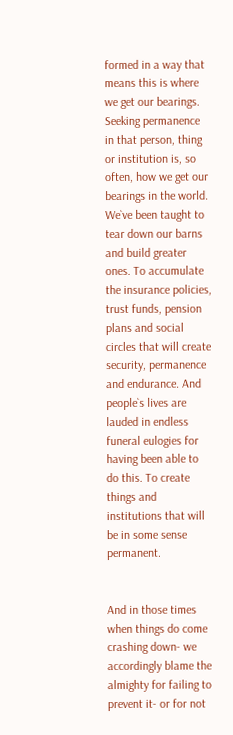formed in a way that means this is where we get our bearings. Seeking permanence in that person, thing or institution is, so often, how we get our bearings in the world. We`ve been taught to tear down our barns and build greater ones. To accumulate the insurance policies, trust funds, pension plans and social circles that will create security, permanence and endurance. And people`s lives are lauded in endless funeral eulogies for having been able to do this. To create things and institutions that will be in some sense permanent.


And in those times when things do come crashing down- we accordingly blame the almighty for failing to prevent it- or for not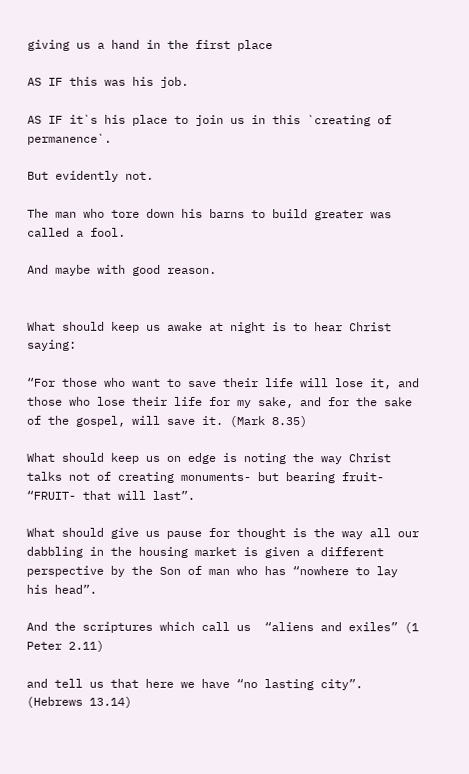giving us a hand in the first place

AS IF this was his job.

AS IF it`s his place to join us in this `creating of permanence`.

But evidently not.

The man who tore down his barns to build greater was called a fool.

And maybe with good reason.


What should keep us awake at night is to hear Christ saying:

“For those who want to save their life will lose it, and those who lose their life for my sake, and for the sake of the gospel, will save it. (Mark 8.35)

What should keep us on edge is noting the way Christ talks not of creating monuments- but bearing fruit- “FRUIT- that will last”.

What should give us pause for thought is the way all our dabbling in the housing market is given a different perspective by the Son of man who has “nowhere to lay his head”.

And the scriptures which call us  “aliens and exiles” (1 Peter 2.11)

and tell us that here we have “no lasting city”. (Hebrews 13.14)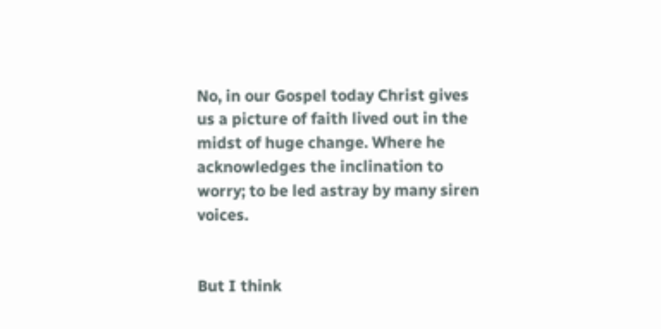No, in our Gospel today Christ gives us a picture of faith lived out in the midst of huge change. Where he acknowledges the inclination to worry; to be led astray by many siren voices.


But I think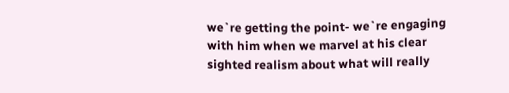we`re getting the point- we`re engaging with him when we marvel at his clear sighted realism about what will really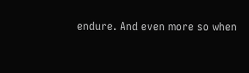endure. And even more so when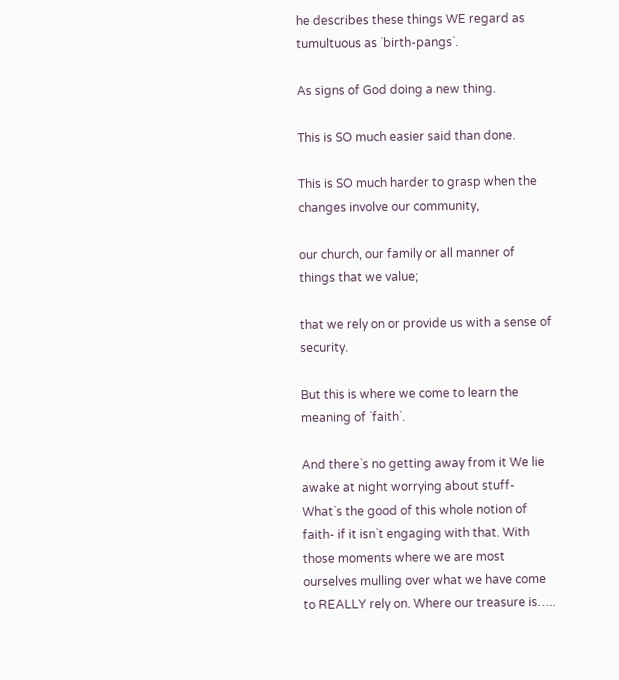he describes these things WE regard as tumultuous as `birth-pangs`.

As signs of God doing a new thing.

This is SO much easier said than done.

This is SO much harder to grasp when the changes involve our community,

our church, our family or all manner of things that we value;

that we rely on or provide us with a sense of security.

But this is where we come to learn the meaning of `faith`.

And there`s no getting away from it We lie awake at night worrying about stuff- What`s the good of this whole notion of faith- if it isn`t engaging with that. With those moments where we are most ourselves mulling over what we have come to REALLY rely on. Where our treasure is…..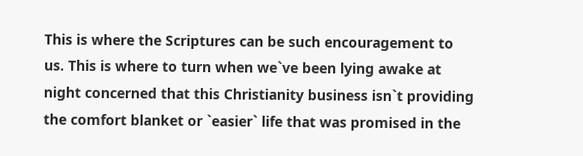This is where the Scriptures can be such encouragement to us. This is where to turn when we`ve been lying awake at night concerned that this Christianity business isn`t providing the comfort blanket or `easier` life that was promised in the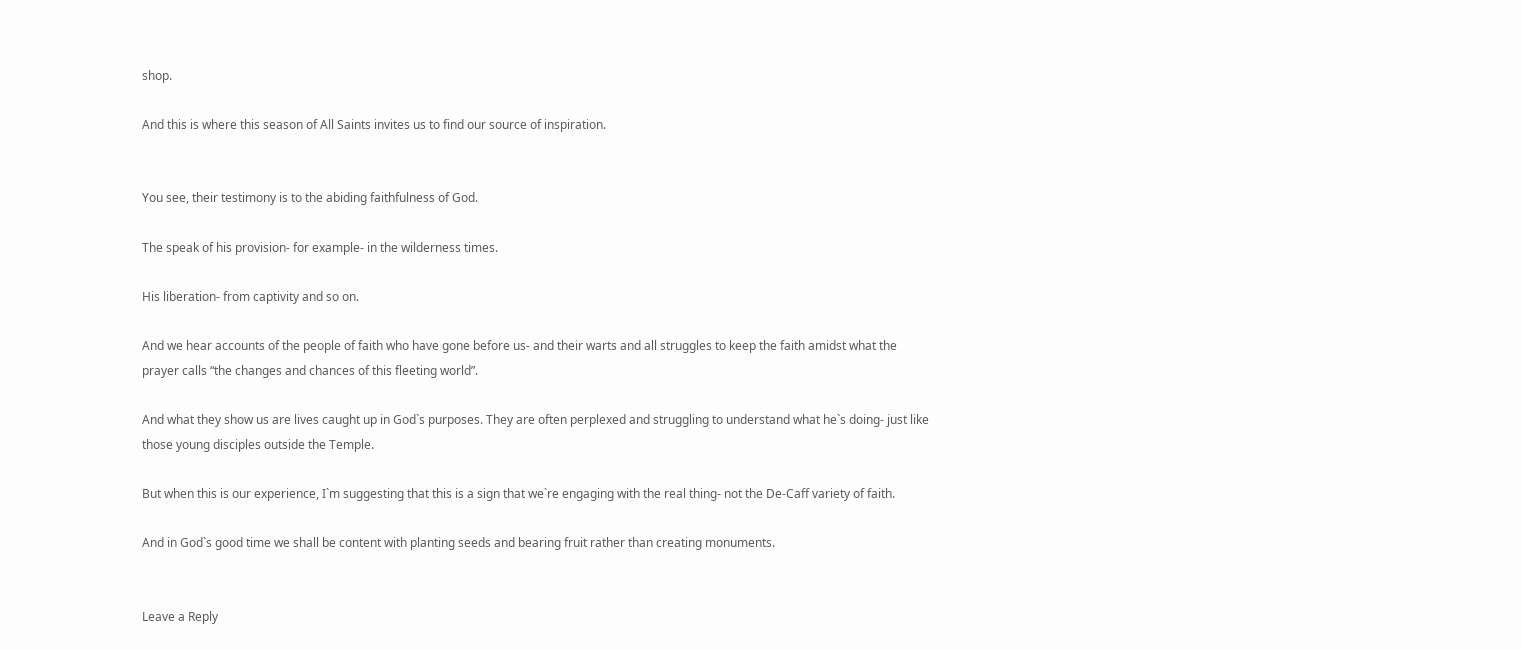shop.

And this is where this season of All Saints invites us to find our source of inspiration.


You see, their testimony is to the abiding faithfulness of God.

The speak of his provision- for example- in the wilderness times.

His liberation- from captivity and so on.

And we hear accounts of the people of faith who have gone before us- and their warts and all struggles to keep the faith amidst what the prayer calls “the changes and chances of this fleeting world”.

And what they show us are lives caught up in God`s purposes. They are often perplexed and struggling to understand what he`s doing- just like those young disciples outside the Temple.

But when this is our experience, I`m suggesting that this is a sign that we`re engaging with the real thing- not the De-Caff variety of faith.

And in God`s good time we shall be content with planting seeds and bearing fruit rather than creating monuments.


Leave a Reply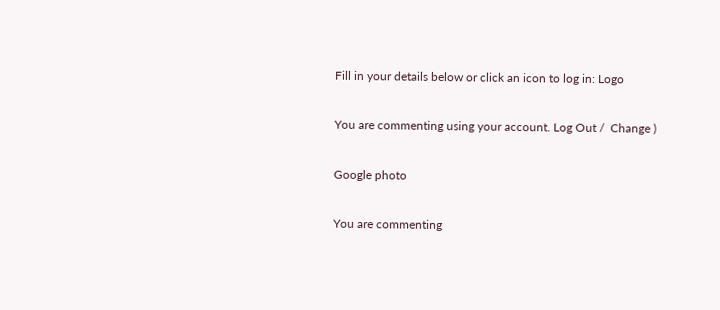Fill in your details below or click an icon to log in: Logo

You are commenting using your account. Log Out /  Change )

Google photo

You are commenting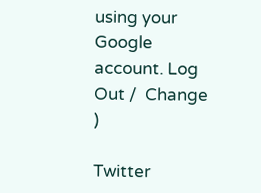using your Google account. Log Out /  Change )

Twitter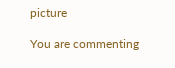picture

You are commenting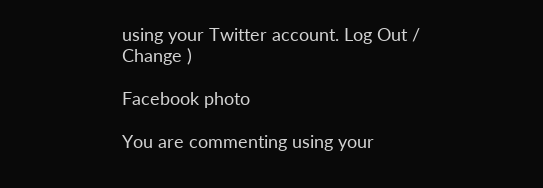using your Twitter account. Log Out /  Change )

Facebook photo

You are commenting using your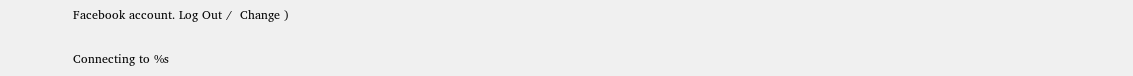Facebook account. Log Out /  Change )

Connecting to %s